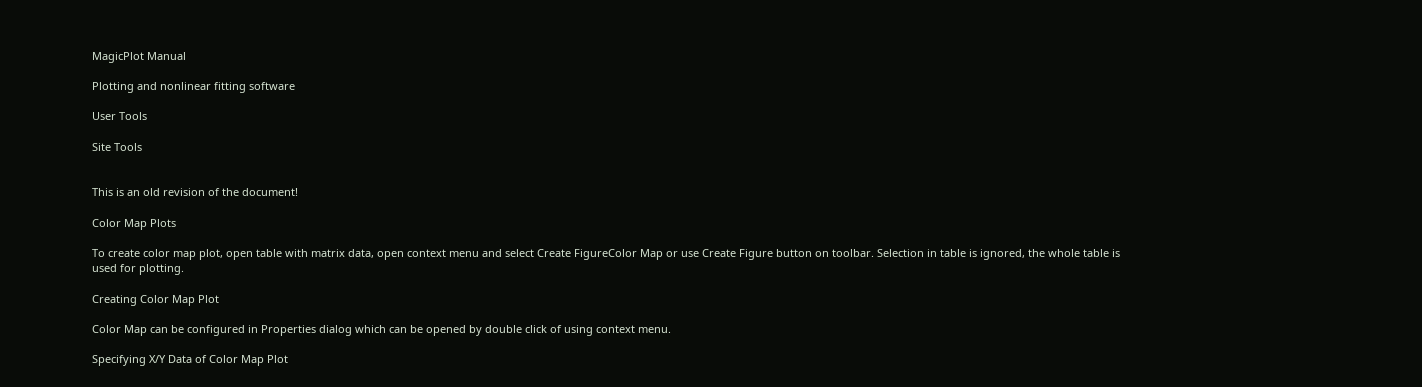MagicPlot Manual

Plotting and nonlinear fitting software

User Tools

Site Tools


This is an old revision of the document!

Color Map Plots

To create color map plot, open table with matrix data, open context menu and select Create FigureColor Map or use Create Figure button on toolbar. Selection in table is ignored, the whole table is used for plotting.

Creating Color Map Plot

Color Map can be configured in Properties dialog which can be opened by double click of using context menu.

Specifying X/Y Data of Color Map Plot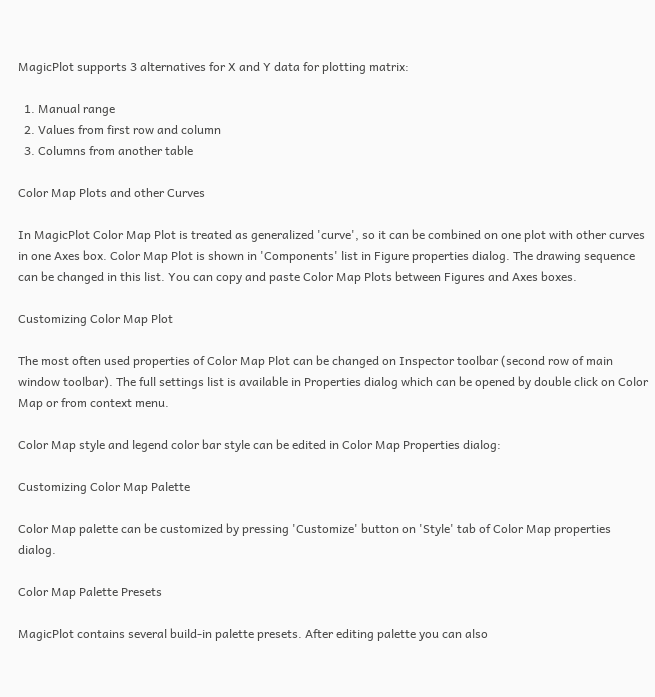MagicPlot supports 3 alternatives for X and Y data for plotting matrix:

  1. Manual range
  2. Values from first row and column
  3. Columns from another table

Color Map Plots and other Curves

In MagicPlot Color Map Plot is treated as generalized 'curve', so it can be combined on one plot with other curves in one Axes box. Color Map Plot is shown in 'Components' list in Figure properties dialog. The drawing sequence can be changed in this list. You can copy and paste Color Map Plots between Figures and Axes boxes.

Customizing Color Map Plot

The most often used properties of Color Map Plot can be changed on Inspector toolbar (second row of main window toolbar). The full settings list is available in Properties dialog which can be opened by double click on Color Map or from context menu.

Color Map style and legend color bar style can be edited in Color Map Properties dialog:

Customizing Color Map Palette

Color Map palette can be customized by pressing 'Customize' button on 'Style' tab of Color Map properties dialog.

Color Map Palette Presets

MagicPlot contains several build-in palette presets. After editing palette you can also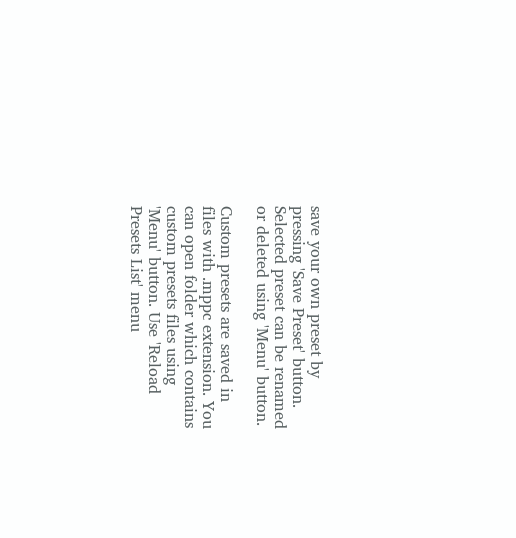save your own preset by pressing 'Save Preset' button. Selected preset can be renamed or deleted using 'Menu' button.

Custom presets are saved in files with .mppc extension. You can open folder which contains custom presets files using 'Menu' button. Use 'Reload Presets List' menu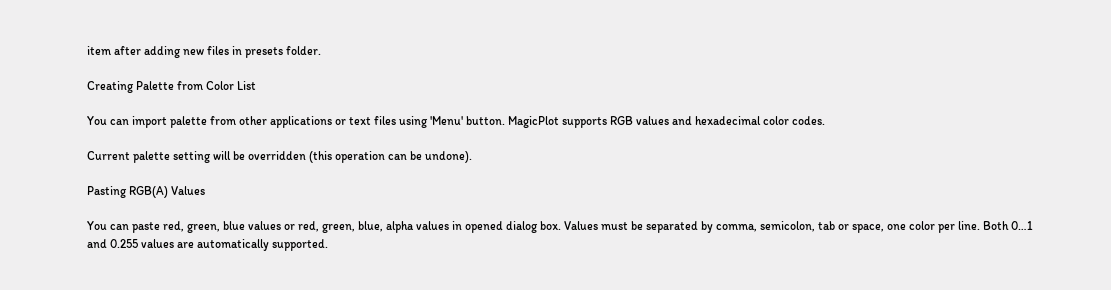item after adding new files in presets folder.

Creating Palette from Color List

You can import palette from other applications or text files using 'Menu' button. MagicPlot supports RGB values and hexadecimal color codes.

Current palette setting will be overridden (this operation can be undone).

Pasting RGB(A) Values

You can paste red, green, blue values or red, green, blue, alpha values in opened dialog box. Values must be separated by comma, semicolon, tab or space, one color per line. Both 0…1 and 0.255 values are automatically supported.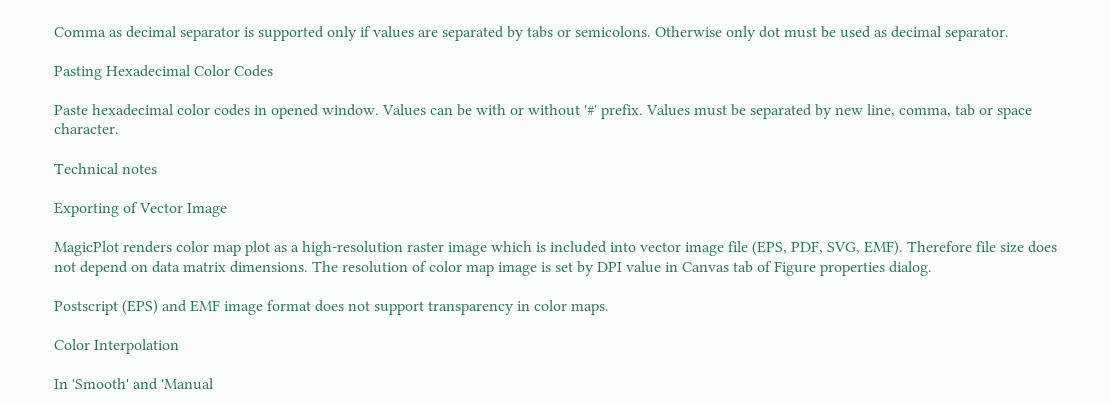Comma as decimal separator is supported only if values are separated by tabs or semicolons. Otherwise only dot must be used as decimal separator.

Pasting Hexadecimal Color Codes

Paste hexadecimal color codes in opened window. Values can be with or without '#' prefix. Values must be separated by new line, comma, tab or space character.

Technical notes

Exporting of Vector Image

MagicPlot renders color map plot as a high-resolution raster image which is included into vector image file (EPS, PDF, SVG, EMF). Therefore file size does not depend on data matrix dimensions. The resolution of color map image is set by DPI value in Canvas tab of Figure properties dialog.

Postscript (EPS) and EMF image format does not support transparency in color maps.

Color Interpolation

In 'Smooth' and 'Manual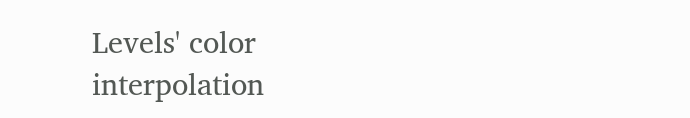Levels' color interpolation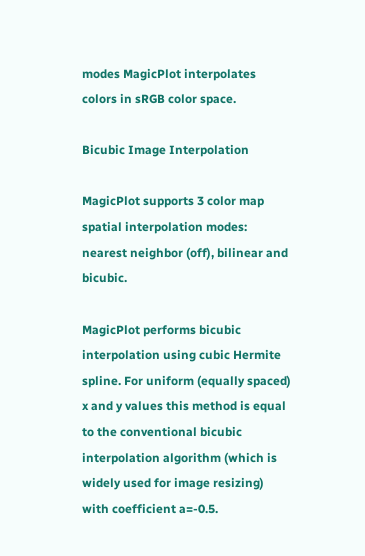modes MagicPlot interpolates colors in sRGB color space.

Bicubic Image Interpolation

MagicPlot supports 3 color map spatial interpolation modes: nearest neighbor (off), bilinear and bicubic.

MagicPlot performs bicubic interpolation using cubic Hermite spline. For uniform (equally spaced) x and y values this method is equal to the conventional bicubic interpolation algorithm (which is widely used for image resizing) with coefficient a=-0.5.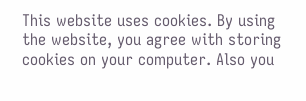This website uses cookies. By using the website, you agree with storing cookies on your computer. Also you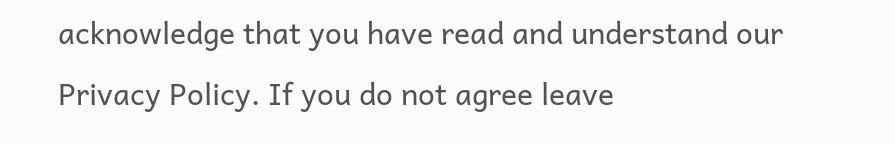acknowledge that you have read and understand our Privacy Policy. If you do not agree leave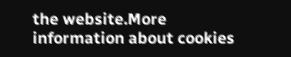the website.More information about cookies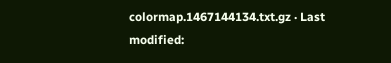colormap.1467144134.txt.gz · Last modified: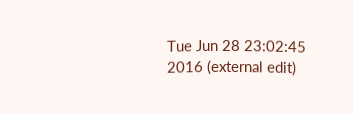Tue Jun 28 23:02:45 2016 (external edit)